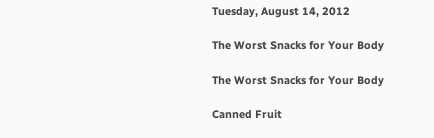Tuesday, August 14, 2012

The Worst Snacks for Your Body

The Worst Snacks for Your Body

Canned Fruit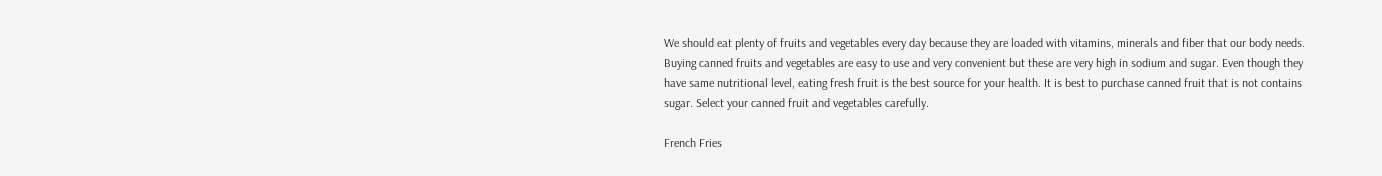We should eat plenty of fruits and vegetables every day because they are loaded with vitamins, minerals and fiber that our body needs. Buying canned fruits and vegetables are easy to use and very convenient but these are very high in sodium and sugar. Even though they have same nutritional level, eating fresh fruit is the best source for your health. It is best to purchase canned fruit that is not contains sugar. Select your canned fruit and vegetables carefully.

French Fries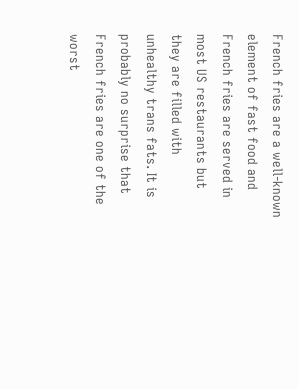French fries are a well-known element of fast food and French fries are served in most US restaurants but they are filled with unhealthy trans fats. It is probably no surprise that French fries are one of the worst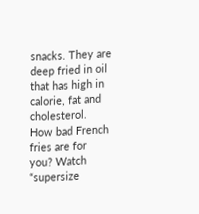snacks. They are deep fried in oil that has high in calorie, fat and cholesterol. How bad French fries are for you? Watch “supersize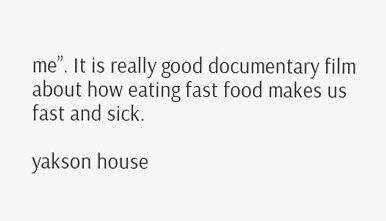me”. It is really good documentary film about how eating fast food makes us fast and sick.

yakson house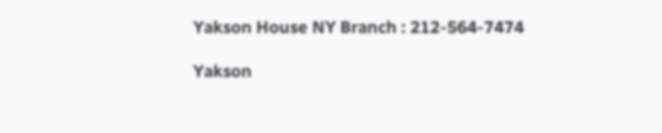Yakson House NY Branch : 212-564-7474

Yakson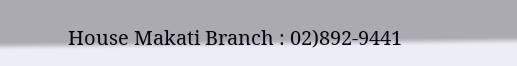House Makati Branch : 02)892-9441